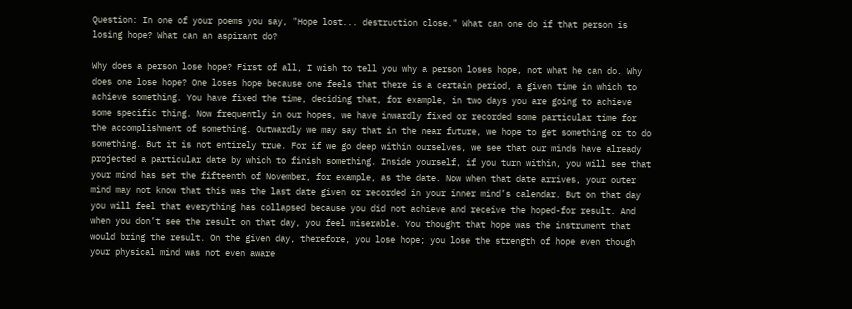Question: In one of your poems you say, "Hope lost... destruction close." What can one do if that person is losing hope? What can an aspirant do?

Why does a person lose hope? First of all, I wish to tell you why a person loses hope, not what he can do. Why does one lose hope? One loses hope because one feels that there is a certain period, a given time in which to achieve something. You have fixed the time, deciding that, for example, in two days you are going to achieve some specific thing. Now frequently in our hopes, we have inwardly fixed or recorded some particular time for the accomplishment of something. Outwardly we may say that in the near future, we hope to get something or to do something. But it is not entirely true. For if we go deep within ourselves, we see that our minds have already projected a particular date by which to finish something. Inside yourself, if you turn within, you will see that your mind has set the fifteenth of November, for example, as the date. Now when that date arrives, your outer mind may not know that this was the last date given or recorded in your inner mind’s calendar. But on that day you will feel that everything has collapsed because you did not achieve and receive the hoped-for result. And when you don’t see the result on that day, you feel miserable. You thought that hope was the instrument that would bring the result. On the given day, therefore, you lose hope; you lose the strength of hope even though your physical mind was not even aware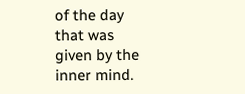of the day that was given by the inner mind.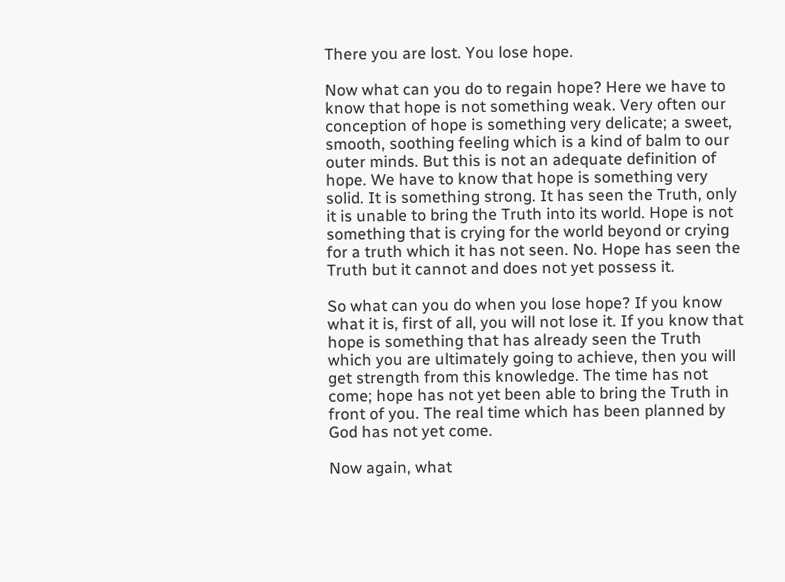There you are lost. You lose hope.

Now what can you do to regain hope? Here we have to know that hope is not something weak. Very often our conception of hope is something very delicate; a sweet, smooth, soothing feeling which is a kind of balm to our outer minds. But this is not an adequate definition of hope. We have to know that hope is something very solid. It is something strong. It has seen the Truth, only it is unable to bring the Truth into its world. Hope is not something that is crying for the world beyond or crying for a truth which it has not seen. No. Hope has seen the Truth but it cannot and does not yet possess it.

So what can you do when you lose hope? If you know what it is, first of all, you will not lose it. If you know that hope is something that has already seen the Truth which you are ultimately going to achieve, then you will get strength from this knowledge. The time has not come; hope has not yet been able to bring the Truth in front of you. The real time which has been planned by God has not yet come.

Now again, what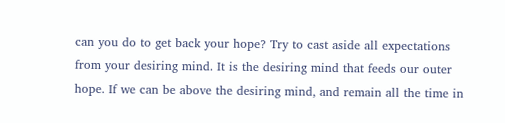can you do to get back your hope? Try to cast aside all expectations from your desiring mind. It is the desiring mind that feeds our outer hope. If we can be above the desiring mind, and remain all the time in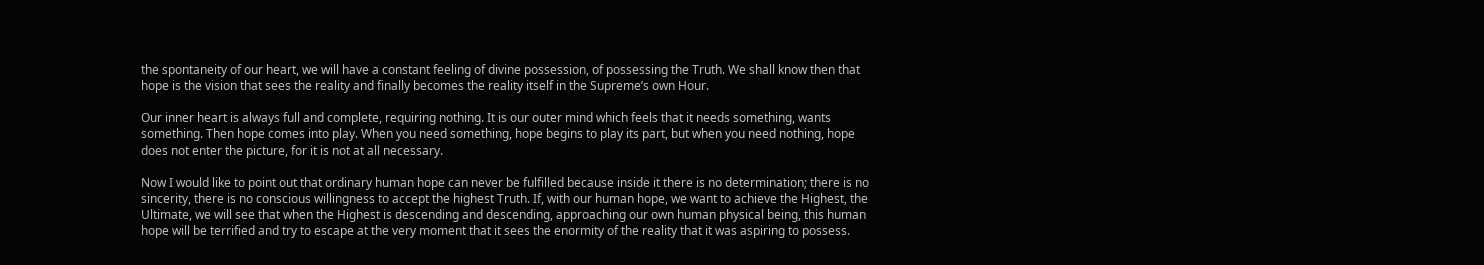the spontaneity of our heart, we will have a constant feeling of divine possession, of possessing the Truth. We shall know then that hope is the vision that sees the reality and finally becomes the reality itself in the Supreme’s own Hour.

Our inner heart is always full and complete, requiring nothing. It is our outer mind which feels that it needs something, wants something. Then hope comes into play. When you need something, hope begins to play its part, but when you need nothing, hope does not enter the picture, for it is not at all necessary.

Now I would like to point out that ordinary human hope can never be fulfilled because inside it there is no determination; there is no sincerity, there is no conscious willingness to accept the highest Truth. If, with our human hope, we want to achieve the Highest, the Ultimate, we will see that when the Highest is descending and descending, approaching our own human physical being, this human hope will be terrified and try to escape at the very moment that it sees the enormity of the reality that it was aspiring to possess.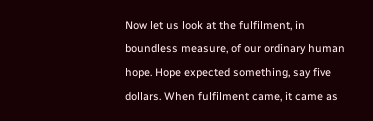Now let us look at the fulfilment, in boundless measure, of our ordinary human hope. Hope expected something, say five dollars. When fulfilment came, it came as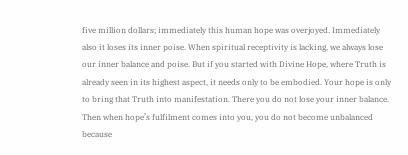five million dollars; immediately this human hope was overjoyed. Immediately also it loses its inner poise. When spiritual receptivity is lacking, we always lose our inner balance and poise. But if you started with Divine Hope, where Truth is already seen in its highest aspect, it needs only to be embodied. Your hope is only to bring that Truth into manifestation. There you do not lose your inner balance. Then when hope’s fulfilment comes into you, you do not become unbalanced because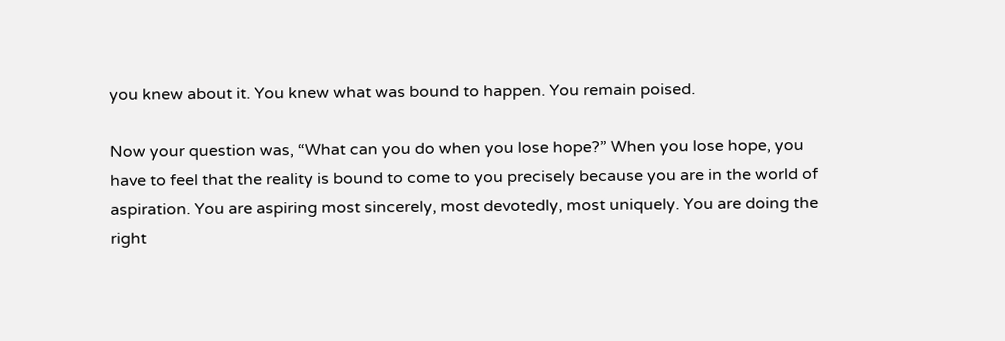you knew about it. You knew what was bound to happen. You remain poised.

Now your question was, “What can you do when you lose hope?” When you lose hope, you have to feel that the reality is bound to come to you precisely because you are in the world of aspiration. You are aspiring most sincerely, most devotedly, most uniquely. You are doing the right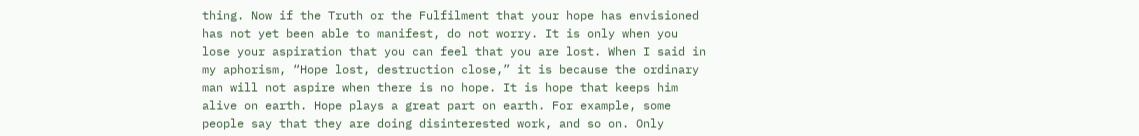thing. Now if the Truth or the Fulfilment that your hope has envisioned has not yet been able to manifest, do not worry. It is only when you lose your aspiration that you can feel that you are lost. When I said in my aphorism, “Hope lost, destruction close,” it is because the ordinary man will not aspire when there is no hope. It is hope that keeps him alive on earth. Hope plays a great part on earth. For example, some people say that they are doing disinterested work, and so on. Only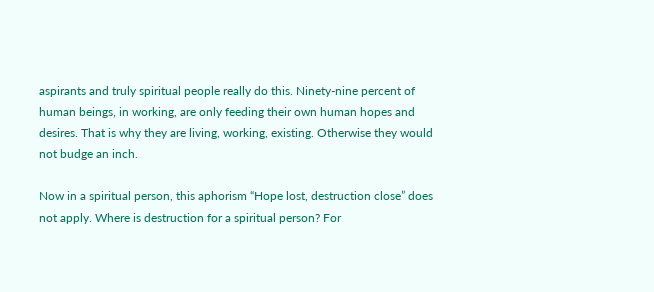aspirants and truly spiritual people really do this. Ninety-nine percent of human beings, in working, are only feeding their own human hopes and desires. That is why they are living, working, existing. Otherwise they would not budge an inch.

Now in a spiritual person, this aphorism “Hope lost, destruction close” does not apply. Where is destruction for a spiritual person? For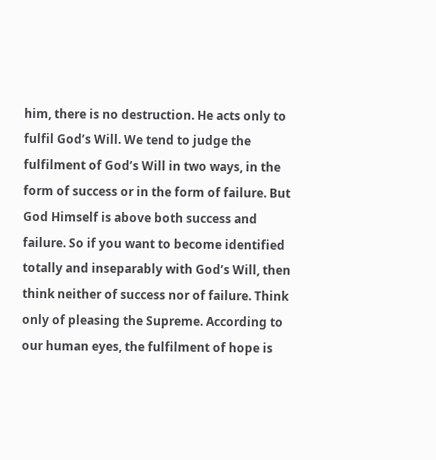him, there is no destruction. He acts only to fulfil God’s Will. We tend to judge the fulfilment of God’s Will in two ways, in the form of success or in the form of failure. But God Himself is above both success and failure. So if you want to become identified totally and inseparably with God’s Will, then think neither of success nor of failure. Think only of pleasing the Supreme. According to our human eyes, the fulfilment of hope is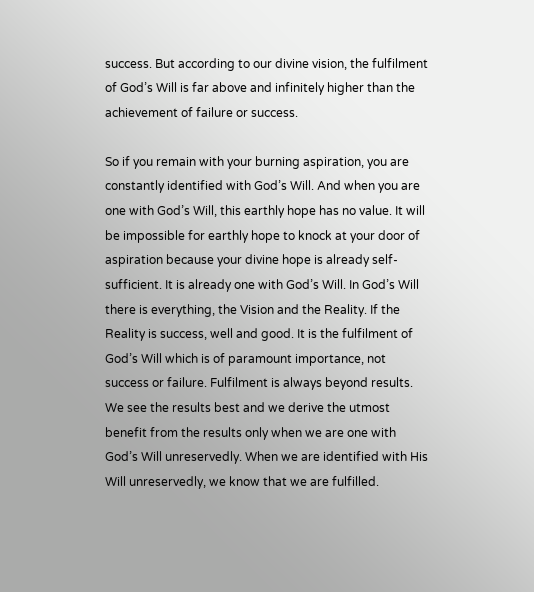success. But according to our divine vision, the fulfilment of God’s Will is far above and infinitely higher than the achievement of failure or success.

So if you remain with your burning aspiration, you are constantly identified with God’s Will. And when you are one with God’s Will, this earthly hope has no value. It will be impossible for earthly hope to knock at your door of aspiration because your divine hope is already self-sufficient. It is already one with God’s Will. In God’s Will there is everything, the Vision and the Reality. If the Reality is success, well and good. It is the fulfilment of God’s Will which is of paramount importance, not success or failure. Fulfilment is always beyond results. We see the results best and we derive the utmost benefit from the results only when we are one with God’s Will unreservedly. When we are identified with His Will unreservedly, we know that we are fulfilled.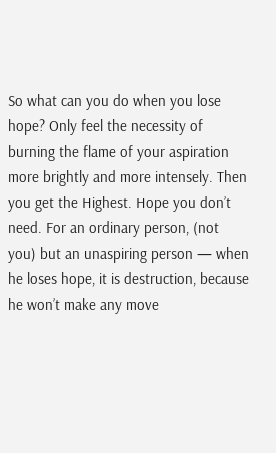So what can you do when you lose hope? Only feel the necessity of burning the flame of your aspiration more brightly and more intensely. Then you get the Highest. Hope you don’t need. For an ordinary person, (not you) but an unaspiring person — when he loses hope, it is destruction, because he won’t make any move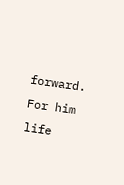forward. For him life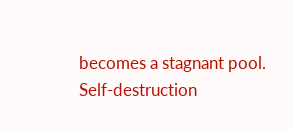becomes a stagnant pool. Self-destruction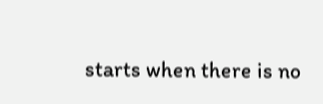starts when there is no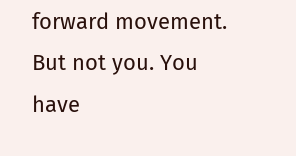forward movement. But not you. You have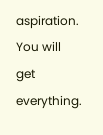aspiration. You will get everything.